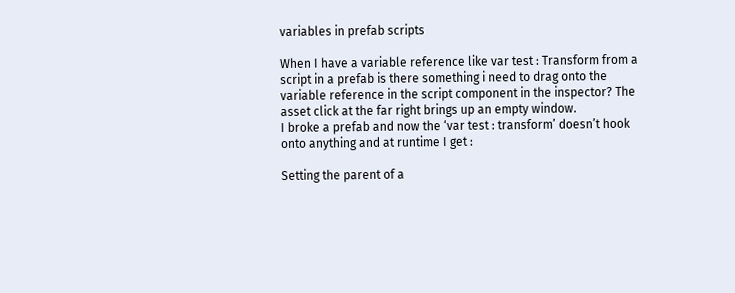variables in prefab scripts

When I have a variable reference like var test : Transform from a script in a prefab is there something i need to drag onto the variable reference in the script component in the inspector? The asset click at the far right brings up an empty window.
I broke a prefab and now the ‘var test : transform’ doesn’t hook onto anything and at runtime I get :

Setting the parent of a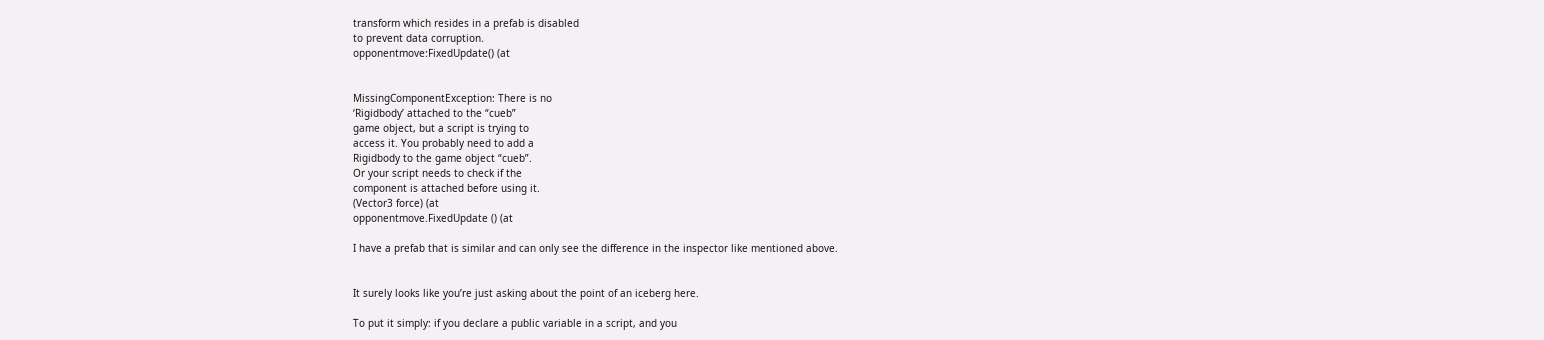transform which resides in a prefab is disabled
to prevent data corruption.
opponentmove:FixedUpdate() (at


MissingComponentException: There is no
‘Rigidbody’ attached to the “cueb”
game object, but a script is trying to
access it. You probably need to add a
Rigidbody to the game object “cueb”.
Or your script needs to check if the
component is attached before using it.
(Vector3 force) (at
opponentmove.FixedUpdate () (at

I have a prefab that is similar and can only see the difference in the inspector like mentioned above.


It surely looks like you’re just asking about the point of an iceberg here.

To put it simply: if you declare a public variable in a script, and you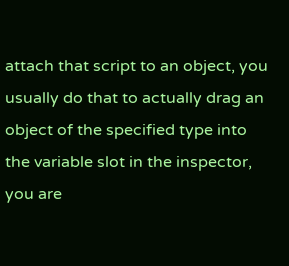attach that script to an object, you usually do that to actually drag an object of the specified type into the variable slot in the inspector, you are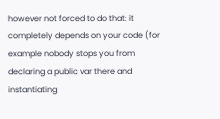however not forced to do that: it completely depends on your code (for example nobody stops you from declaring a public var there and instantiating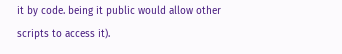it by code. being it public would allow other scripts to access it).